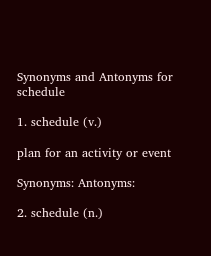Synonyms and Antonyms for schedule

1. schedule (v.)

plan for an activity or event

Synonyms: Antonyms:

2. schedule (n.)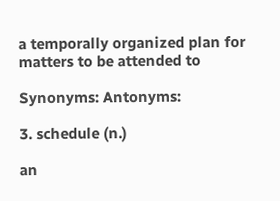a temporally organized plan for matters to be attended to

Synonyms: Antonyms:

3. schedule (n.)

an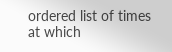ordered list of times at which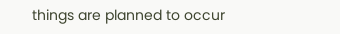things are planned to occur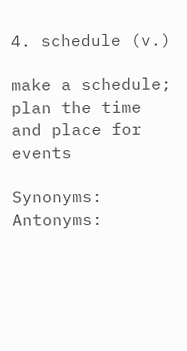4. schedule (v.)

make a schedule; plan the time and place for events

Synonyms: Antonyms: